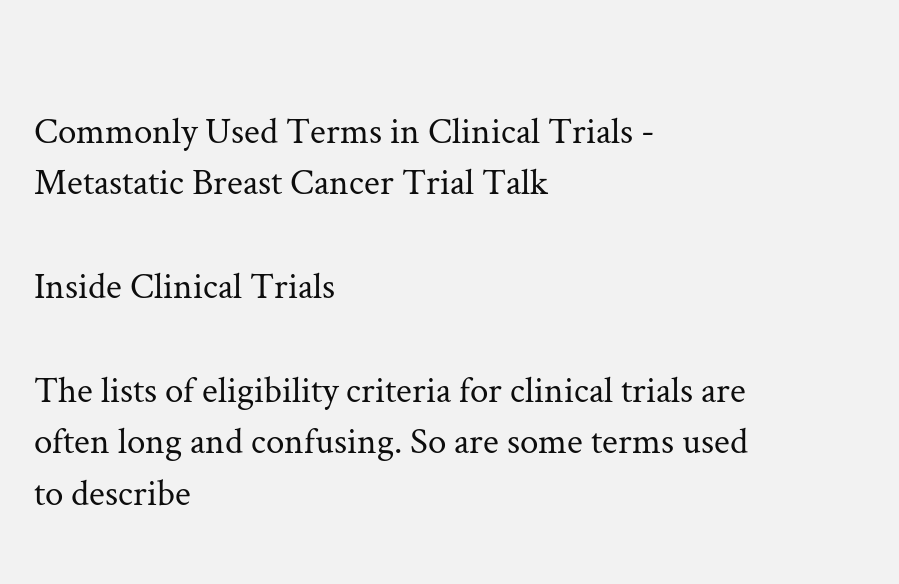Commonly Used Terms in Clinical Trials - Metastatic Breast Cancer Trial Talk

Inside Clinical Trials

The lists of eligibility criteria for clinical trials are often long and confusing. So are some terms used to describe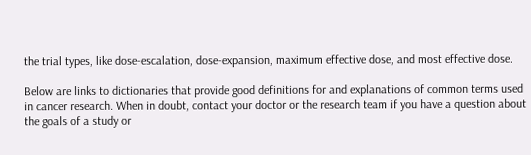the trial types, like dose-escalation, dose-expansion, maximum effective dose, and most effective dose.

Below are links to dictionaries that provide good definitions for and explanations of common terms used in cancer research. When in doubt, contact your doctor or the research team if you have a question about the goals of a study or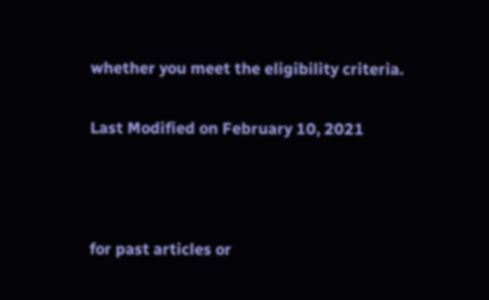whether you meet the eligibility criteria.

Last Modified on February 10, 2021



for past articles or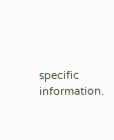specific information.